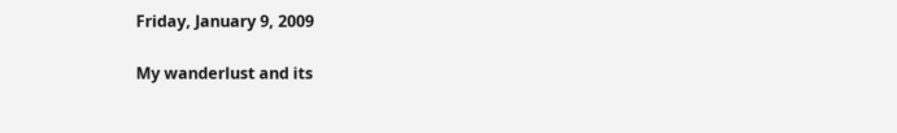Friday, January 9, 2009

My wanderlust and its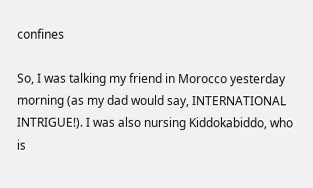confines

So, I was talking my friend in Morocco yesterday morning (as my dad would say, INTERNATIONAL INTRIGUE!). I was also nursing Kiddokabiddo, who is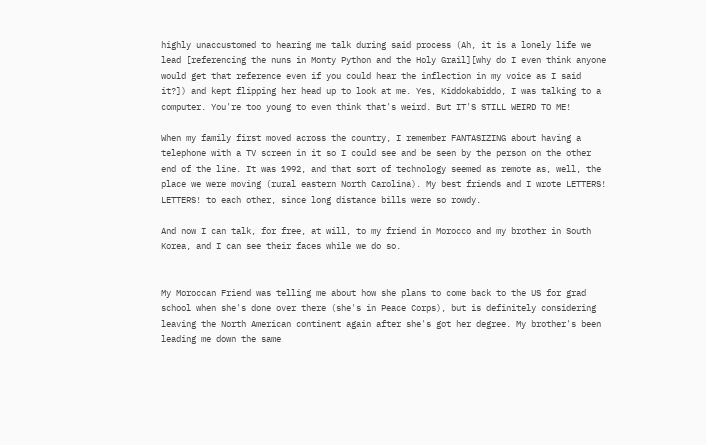highly unaccustomed to hearing me talk during said process (Ah, it is a lonely life we lead [referencing the nuns in Monty Python and the Holy Grail][why do I even think anyone would get that reference even if you could hear the inflection in my voice as I said it?]) and kept flipping her head up to look at me. Yes, Kiddokabiddo, I was talking to a computer. You're too young to even think that's weird. But IT'S STILL WEIRD TO ME!

When my family first moved across the country, I remember FANTASIZING about having a telephone with a TV screen in it so I could see and be seen by the person on the other end of the line. It was 1992, and that sort of technology seemed as remote as, well, the place we were moving (rural eastern North Carolina). My best friends and I wrote LETTERS! LETTERS! to each other, since long distance bills were so rowdy.

And now I can talk, for free, at will, to my friend in Morocco and my brother in South Korea, and I can see their faces while we do so.


My Moroccan Friend was telling me about how she plans to come back to the US for grad school when she's done over there (she's in Peace Corps), but is definitely considering leaving the North American continent again after she's got her degree. My brother's been leading me down the same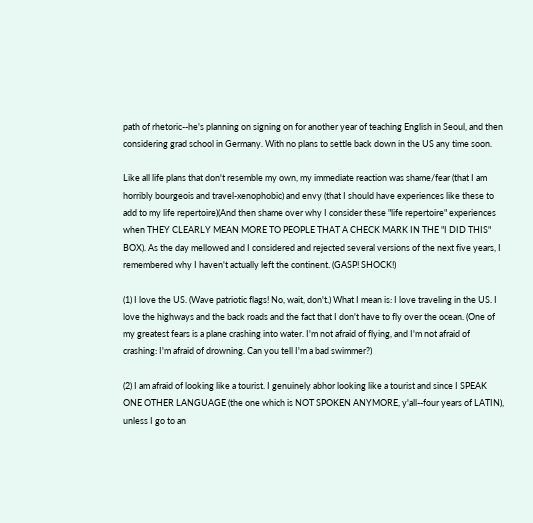path of rhetoric--he's planning on signing on for another year of teaching English in Seoul, and then considering grad school in Germany. With no plans to settle back down in the US any time soon.

Like all life plans that don't resemble my own, my immediate reaction was shame/fear (that I am horribly bourgeois and travel-xenophobic) and envy (that I should have experiences like these to add to my life repertoire)(And then shame over why I consider these "life repertoire" experiences when THEY CLEARLY MEAN MORE TO PEOPLE THAT A CHECK MARK IN THE "I DID THIS" BOX). As the day mellowed and I considered and rejected several versions of the next five years, I remembered why I haven't actually left the continent. (GASP! SHOCK!)

(1) I love the US. (Wave patriotic flags! No, wait, don't.) What I mean is: I love traveling in the US. I love the highways and the back roads and the fact that I don't have to fly over the ocean. (One of my greatest fears is a plane crashing into water. I'm not afraid of flying, and I'm not afraid of crashing: I'm afraid of drowning. Can you tell I'm a bad swimmer?)

(2) I am afraid of looking like a tourist. I genuinely abhor looking like a tourist and since I SPEAK ONE OTHER LANGUAGE (the one which is NOT SPOKEN ANYMORE, y'all--four years of LATIN), unless I go to an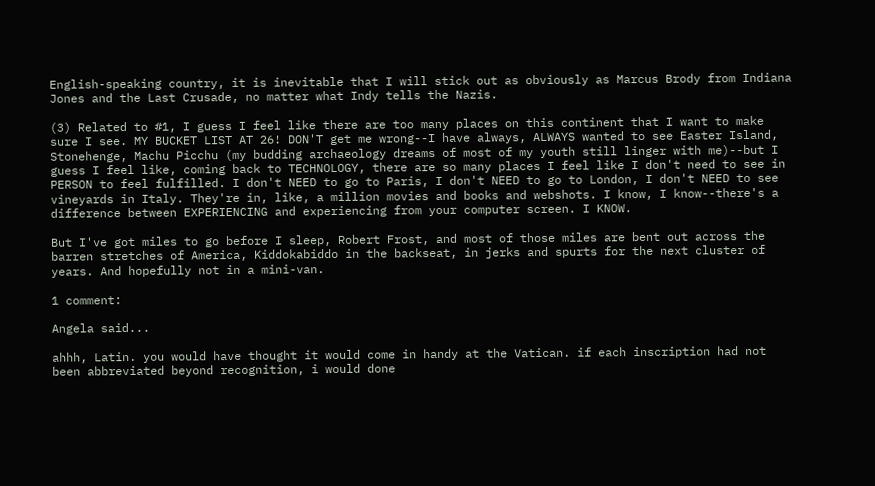English-speaking country, it is inevitable that I will stick out as obviously as Marcus Brody from Indiana Jones and the Last Crusade, no matter what Indy tells the Nazis.

(3) Related to #1, I guess I feel like there are too many places on this continent that I want to make sure I see. MY BUCKET LIST AT 26! DON'T get me wrong--I have always, ALWAYS wanted to see Easter Island, Stonehenge, Machu Picchu (my budding archaeology dreams of most of my youth still linger with me)--but I guess I feel like, coming back to TECHNOLOGY, there are so many places I feel like I don't need to see in PERSON to feel fulfilled. I don't NEED to go to Paris, I don't NEED to go to London, I don't NEED to see vineyards in Italy. They're in, like, a million movies and books and webshots. I know, I know--there's a difference between EXPERIENCING and experiencing from your computer screen. I KNOW.

But I've got miles to go before I sleep, Robert Frost, and most of those miles are bent out across the barren stretches of America, Kiddokabiddo in the backseat, in jerks and spurts for the next cluster of years. And hopefully not in a mini-van.

1 comment:

Angela said...

ahhh, Latin. you would have thought it would come in handy at the Vatican. if each inscription had not been abbreviated beyond recognition, i would done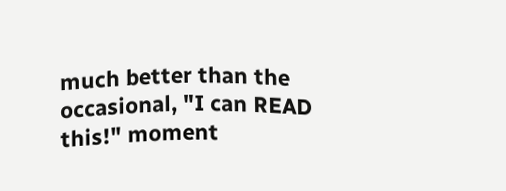much better than the occasional, "I can READ this!" moment